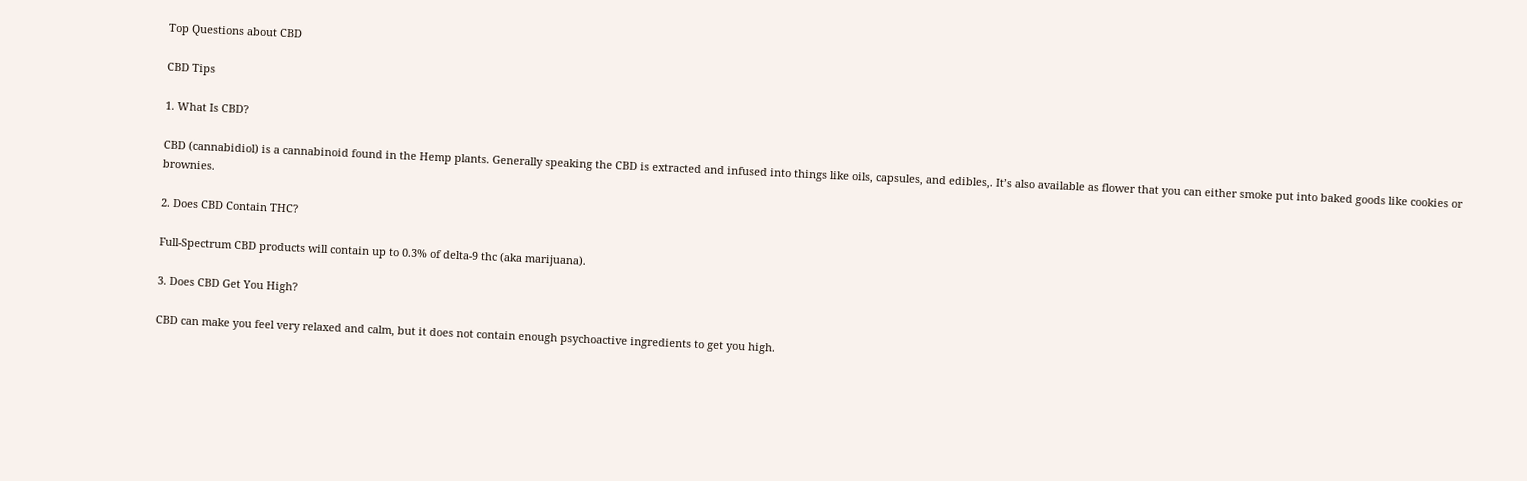Top Questions about CBD

CBD Tips

1. What Is CBD?

CBD (cannabidiol) is a cannabinoid found in the Hemp plants. Generally speaking the CBD is extracted and infused into things like oils, capsules, and edibles,. It’s also available as flower that you can either smoke put into baked goods like cookies or brownies.

2. Does CBD Contain THC?

Full-Spectrum CBD products will contain up to 0.3% of delta-9 thc (aka marijuana).

3. Does CBD Get You High?

CBD can make you feel very relaxed and calm, but it does not contain enough psychoactive ingredients to get you high.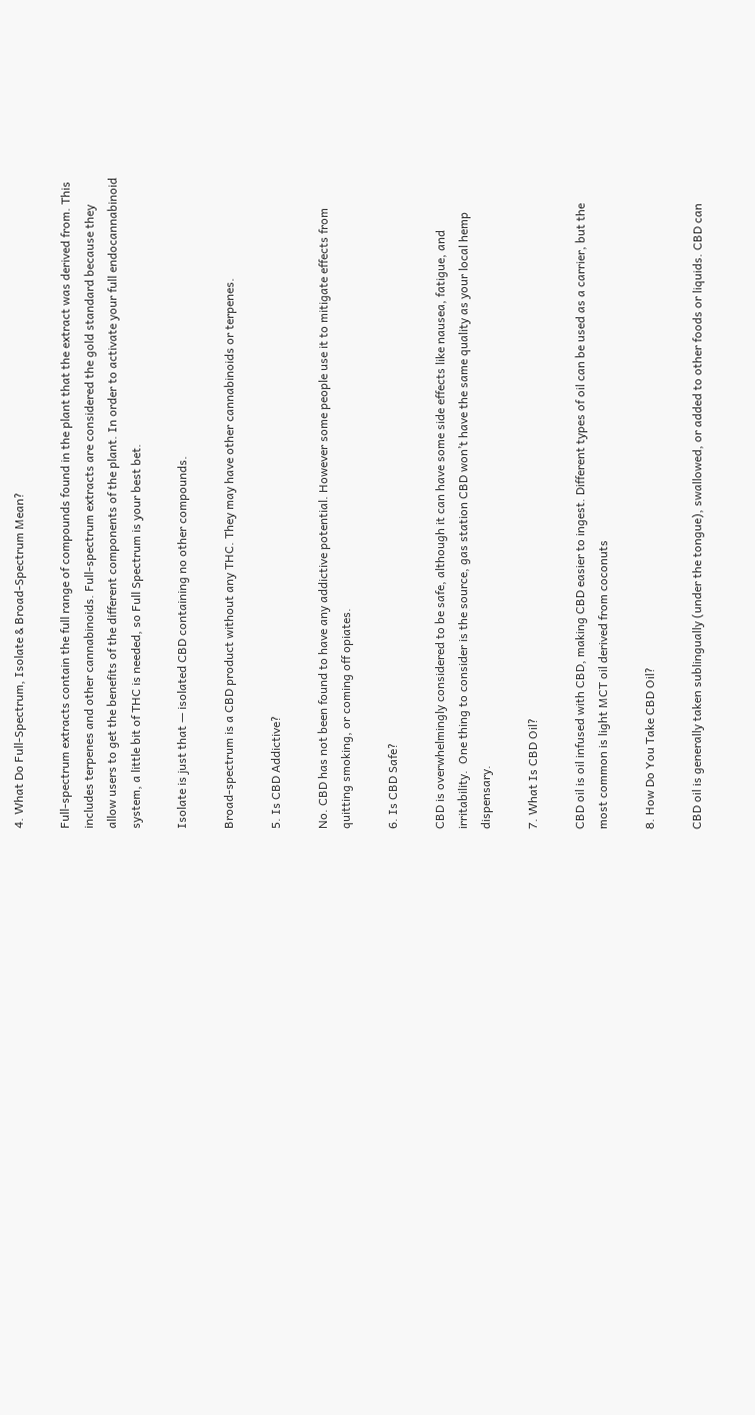4. What Do Full-Spectrum, Isolate & Broad-Spectrum Mean?

Full-spectrum extracts contain the full range of compounds found in the plant that the extract was derived from. This includes terpenes and other cannabinoids. Full-spectrum extracts are considered the gold standard because they allow users to get the benefits of the different components of the plant. In order to activate your full endocannabinoid system, a little bit of THC is needed, so Full Spectrum is your best bet.

Isolate is just that — isolated CBD containing no other compounds.

Broad-spectrum is a CBD product without any THC. They may have other cannabinoids or terpenes.

5. Is CBD Addictive?

No. CBD has not been found to have any addictive potential. However some people use it to mitigate effects from quitting smoking, or coming off opiates.

6. Is CBD Safe?

CBD is overwhelmingly considered to be safe, although it can have some side effects like nausea, fatigue, and irritability.  One thing to consider is the source, gas station CBD won’t have the same quality as your local hemp dispensary.

7. What Is CBD Oil?

CBD oil is oil infused with CBD, making CBD easier to ingest. Different types of oil can be used as a carrier, but the most common is light MCT oil derived from coconuts

8. How Do You Take CBD Oil?

CBD oil is generally taken sublingually (under the tongue), swallowed, or added to other foods or liquids. CBD can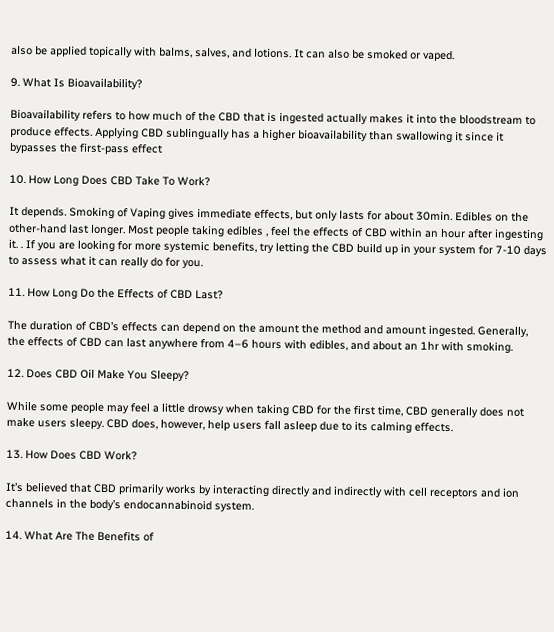also be applied topically with balms, salves, and lotions. It can also be smoked or vaped.

9. What Is Bioavailability?

Bioavailability refers to how much of the CBD that is ingested actually makes it into the bloodstream to produce effects. Applying CBD sublingually has a higher bioavailability than swallowing it since it bypasses the first-pass effect

10. How Long Does CBD Take To Work?

It depends. Smoking of Vaping gives immediate effects, but only lasts for about 30min. Edibles on the other-hand last longer. Most people taking edibles , feel the effects of CBD within an hour after ingesting it. . If you are looking for more systemic benefits, try letting the CBD build up in your system for 7-10 days to assess what it can really do for you.

11. How Long Do the Effects of CBD Last?

The duration of CBD’s effects can depend on the amount the method and amount ingested. Generally, the effects of CBD can last anywhere from 4–6 hours with edibles, and about an 1hr with smoking.

12. Does CBD Oil Make You Sleepy?

While some people may feel a little drowsy when taking CBD for the first time, CBD generally does not make users sleepy. CBD does, however, help users fall asleep due to its calming effects.

13. How Does CBD Work?

It’s believed that CBD primarily works by interacting directly and indirectly with cell receptors and ion channels in the body’s endocannabinoid system.

14. What Are The Benefits of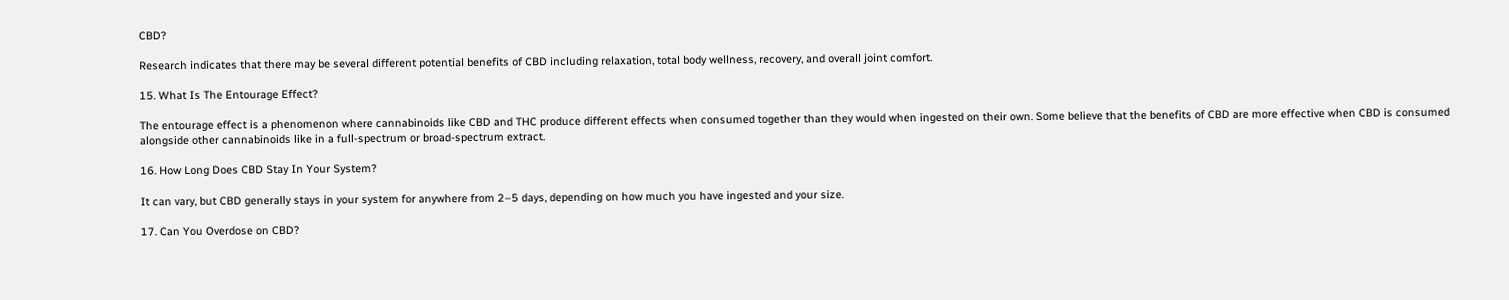CBD?

Research indicates that there may be several different potential benefits of CBD including relaxation, total body wellness, recovery, and overall joint comfort.

15. What Is The Entourage Effect?

The entourage effect is a phenomenon where cannabinoids like CBD and THC produce different effects when consumed together than they would when ingested on their own. Some believe that the benefits of CBD are more effective when CBD is consumed alongside other cannabinoids like in a full-spectrum or broad-spectrum extract.

16. How Long Does CBD Stay In Your System?

It can vary, but CBD generally stays in your system for anywhere from 2–5 days, depending on how much you have ingested and your size.

17. Can You Overdose on CBD?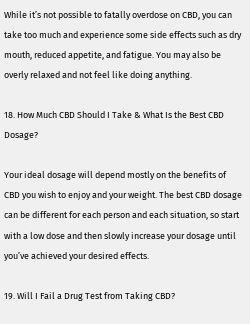While it’s not possible to fatally overdose on CBD, you can take too much and experience some side effects such as dry mouth, reduced appetite, and fatigue. You may also be overly relaxed and not feel like doing anything.

18. How Much CBD Should I Take & What Is the Best CBD Dosage?

Your ideal dosage will depend mostly on the benefits of CBD you wish to enjoy and your weight. The best CBD dosage can be different for each person and each situation, so start with a low dose and then slowly increase your dosage until you’ve achieved your desired effects.

19. Will I Fail a Drug Test from Taking CBD?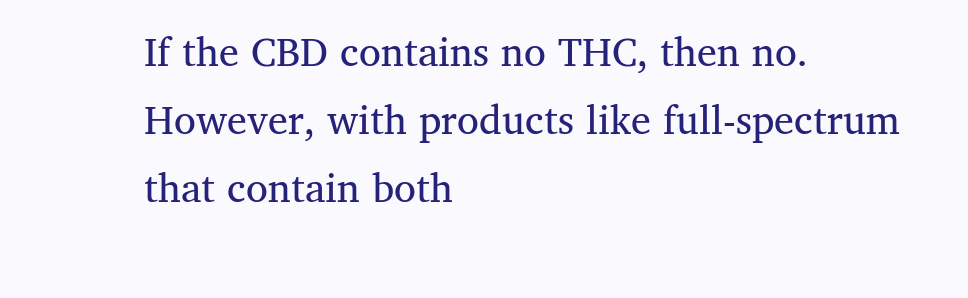If the CBD contains no THC, then no. However, with products like full-spectrum that contain both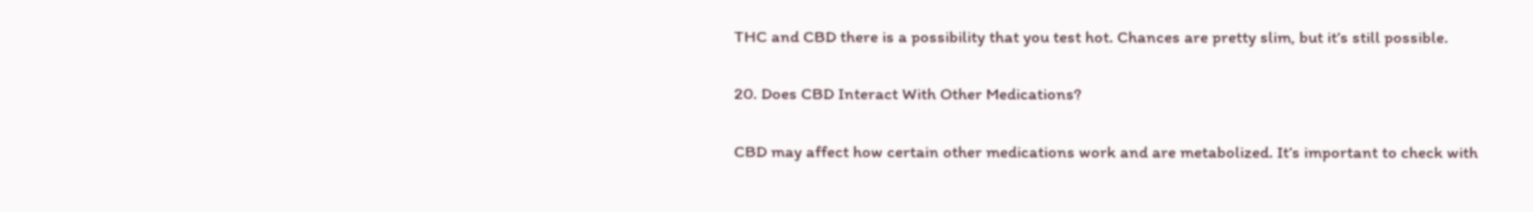THC and CBD there is a possibility that you test hot. Chances are pretty slim, but it’s still possible.

20. Does CBD Interact With Other Medications?

CBD may affect how certain other medications work and are metabolized. It’s important to check with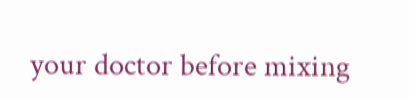your doctor before mixing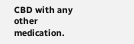CBD with any other medication.